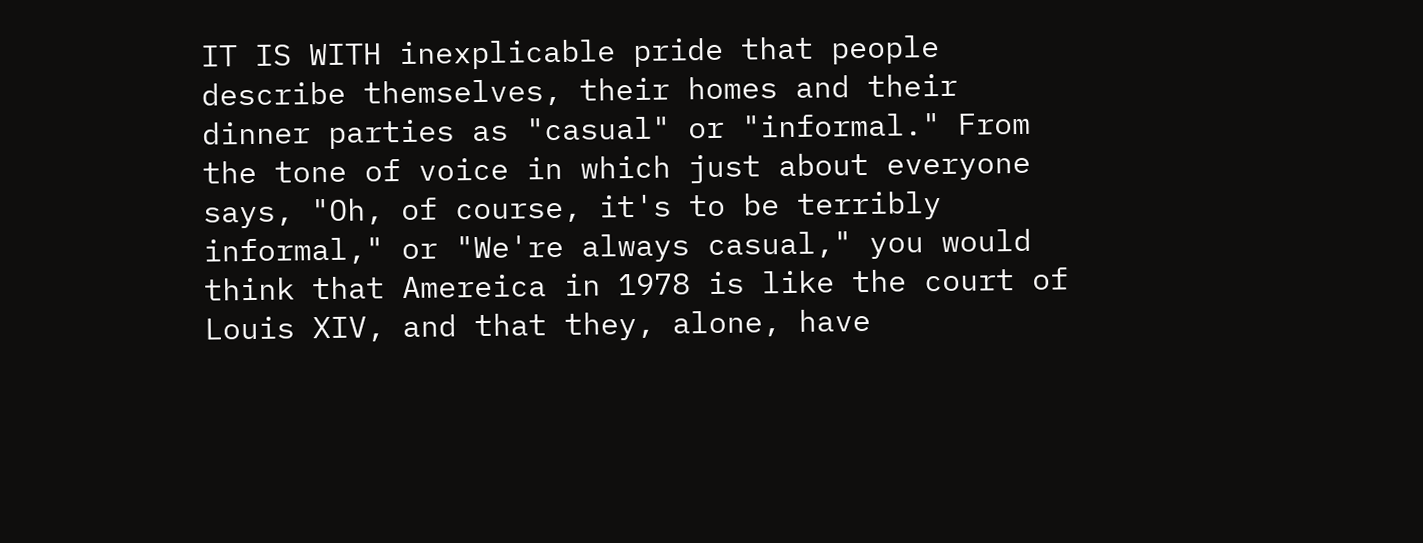IT IS WITH inexplicable pride that people describe themselves, their homes and their dinner parties as "casual" or "informal." From the tone of voice in which just about everyone says, "Oh, of course, it's to be terribly informal," or "We're always casual," you would think that Amereica in 1978 is like the court of Louis XIV, and that they, alone, have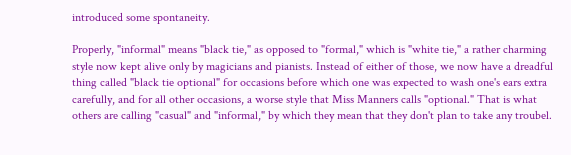introduced some spontaneity.

Properly, "informal" means "black tie," as opposed to "formal," which is "white tie," a rather charming style now kept alive only by magicians and pianists. Instead of either of those, we now have a dreadful thing called "black tie optional" for occasions before which one was expected to wash one's ears extra carefully, and for all other occasions, a worse style that Miss Manners calls "optional." That is what others are calling "casual" and "informal," by which they mean that they don't plan to take any troubel.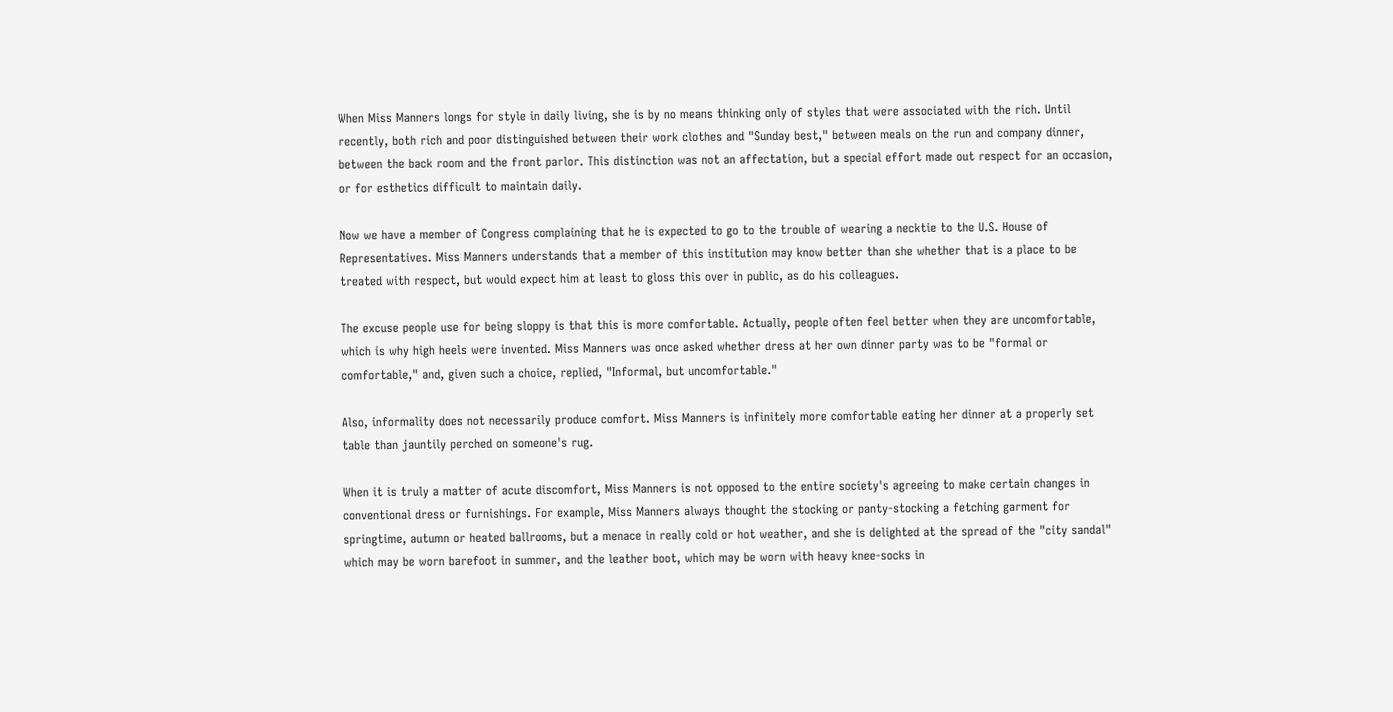When Miss Manners longs for style in daily living, she is by no means thinking only of styles that were associated with the rich. Until recently, both rich and poor distinguished between their work clothes and "Sunday best," between meals on the run and company dinner, between the back room and the front parlor. This distinction was not an affectation, but a special effort made out respect for an occasion, or for esthetics difficult to maintain daily.

Now we have a member of Congress complaining that he is expected to go to the trouble of wearing a necktie to the U.S. House of Representatives. Miss Manners understands that a member of this institution may know better than she whether that is a place to be treated with respect, but would expect him at least to gloss this over in public, as do his colleagues.

The excuse people use for being sloppy is that this is more comfortable. Actually, people often feel better when they are uncomfortable, which is why high heels were invented. Miss Manners was once asked whether dress at her own dinner party was to be "formal or comfortable," and, given such a choice, replied, "Informal, but uncomfortable."

Also, informality does not necessarily produce comfort. Miss Manners is infinitely more comfortable eating her dinner at a properly set table than jauntily perched on someone's rug.

When it is truly a matter of acute discomfort, Miss Manners is not opposed to the entire society's agreeing to make certain changes in conventional dress or furnishings. For example, Miss Manners always thought the stocking or panty-stocking a fetching garment for springtime, autumn or heated ballrooms, but a menace in really cold or hot weather, and she is delighted at the spread of the "city sandal" which may be worn barefoot in summer, and the leather boot, which may be worn with heavy knee-socks in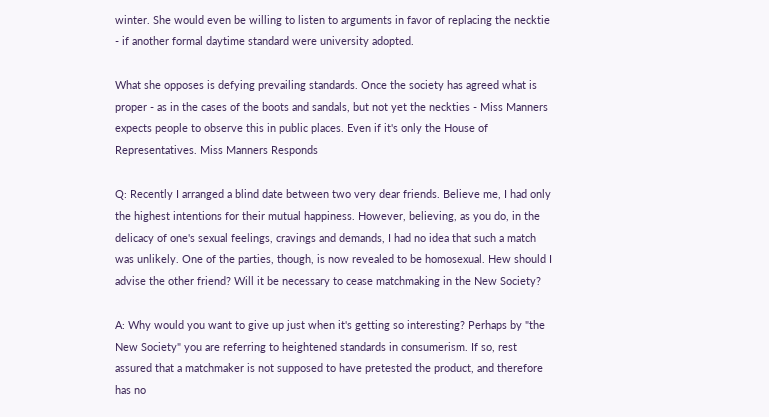winter. She would even be willing to listen to arguments in favor of replacing the necktie - if another formal daytime standard were university adopted.

What she opposes is defying prevailing standards. Once the society has agreed what is proper - as in the cases of the boots and sandals, but not yet the neckties - Miss Manners expects people to observe this in public places. Even if it's only the House of Representatives. Miss Manners Responds

Q: Recently I arranged a blind date between two very dear friends. Believe me, I had only the highest intentions for their mutual happiness. However, believing, as you do, in the delicacy of one's sexual feelings, cravings and demands, I had no idea that such a match was unlikely. One of the parties, though, is now revealed to be homosexual. Hew should I advise the other friend? Will it be necessary to cease matchmaking in the New Society?

A: Why would you want to give up just when it's getting so interesting? Perhaps by "the New Society" you are referring to heightened standards in consumerism. If so, rest assured that a matchmaker is not supposed to have pretested the product, and therefore has no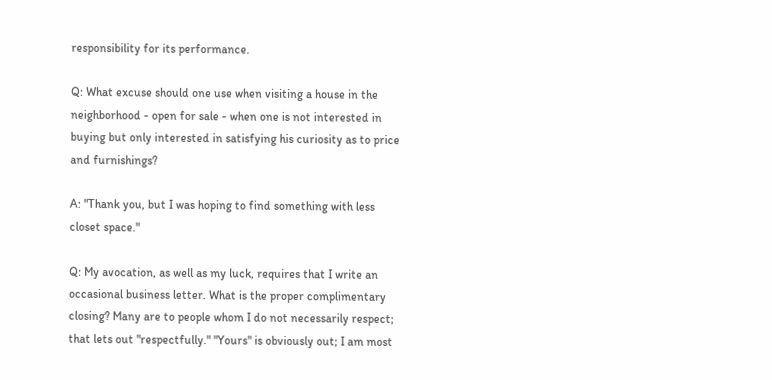responsibility for its performance.

Q: What excuse should one use when visiting a house in the neighborhood - open for sale - when one is not interested in buying but only interested in satisfying his curiosity as to price and furnishings?

A: "Thank you, but I was hoping to find something with less closet space."

Q: My avocation, as well as my luck, requires that I write an occasional business letter. What is the proper complimentary closing? Many are to people whom I do not necessarily respect; that lets out "respectfully." "Yours" is obviously out; I am most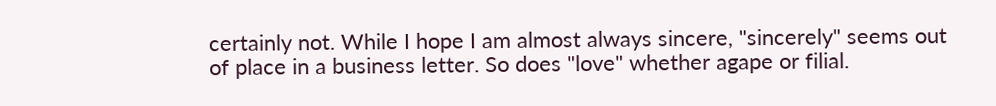certainly not. While I hope I am almost always sincere, "sincerely" seems out of place in a business letter. So does "love" whether agape or filial.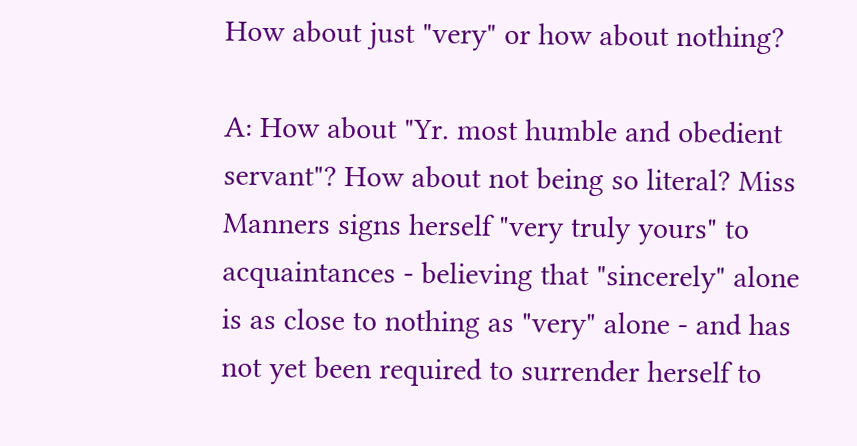How about just "very" or how about nothing?

A: How about "Yr. most humble and obedient servant"? How about not being so literal? Miss Manners signs herself "very truly yours" to acquaintances - believing that "sincerely" alone is as close to nothing as "very" alone - and has not yet been required to surrender herself to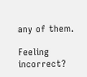any of them.

Feeling incorrect?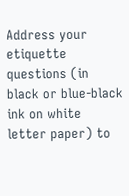Address your etiquette questions (in black or blue-black ink on white letter paper) to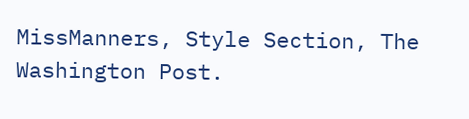MissManners, Style Section, The Washington Post.